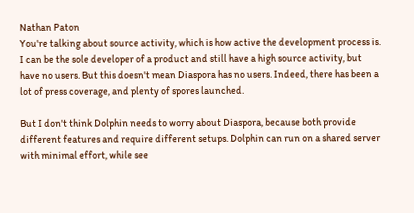Nathan Paton
You're talking about source activity, which is how active the development process is. I can be the sole developer of a product and still have a high source activity, but have no users. But this doesn't mean Diaspora has no users. Indeed, there has been a lot of press coverage, and plenty of spores launched.

But I don't think Dolphin needs to worry about Diaspora, because both provide different features and require different setups. Dolphin can run on a shared server with minimal effort, while see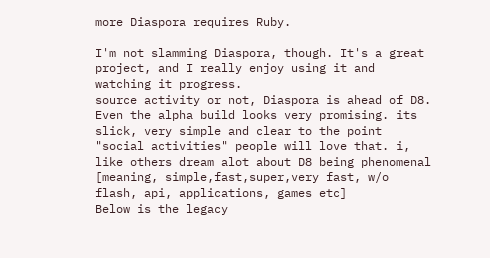more Diaspora requires Ruby.

I'm not slamming Diaspora, though. It's a great project, and I really enjoy using it and watching it progress.
source activity or not, Diaspora is ahead of D8. Even the alpha build looks very promising. its slick, very simple and clear to the point "social activities" people will love that. i, like others dream alot about D8 being phenomenal [meaning, simple,fast,super,very fast, w/o flash, api, applications, games etc]
Below is the legacy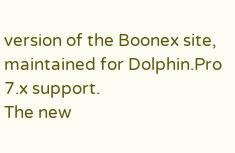version of the Boonex site, maintained for Dolphin.Pro 7.x support.
The new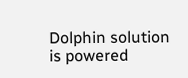Dolphin solution is powered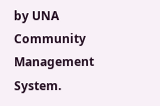by UNA Community Management System.